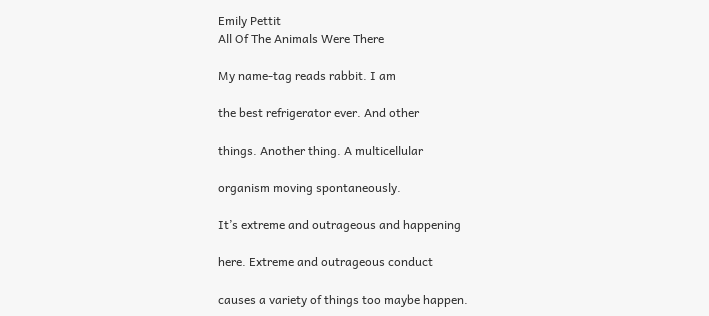Emily Pettit
All Of The Animals Were There

My name-tag reads rabbit. I am

the best refrigerator ever. And other

things. Another thing. A multicellular

organism moving spontaneously.

It’s extreme and outrageous and happening

here. Extreme and outrageous conduct

causes a variety of things too maybe happen.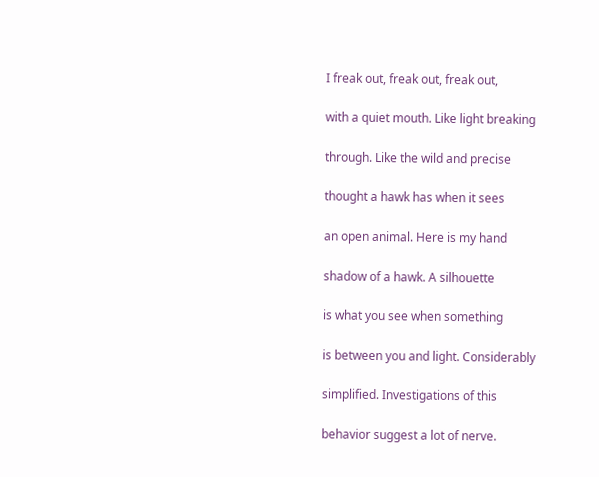I freak out, freak out, freak out,

with a quiet mouth. Like light breaking

through. Like the wild and precise

thought a hawk has when it sees

an open animal. Here is my hand

shadow of a hawk. A silhouette

is what you see when something

is between you and light. Considerably

simplified. Investigations of this

behavior suggest a lot of nerve.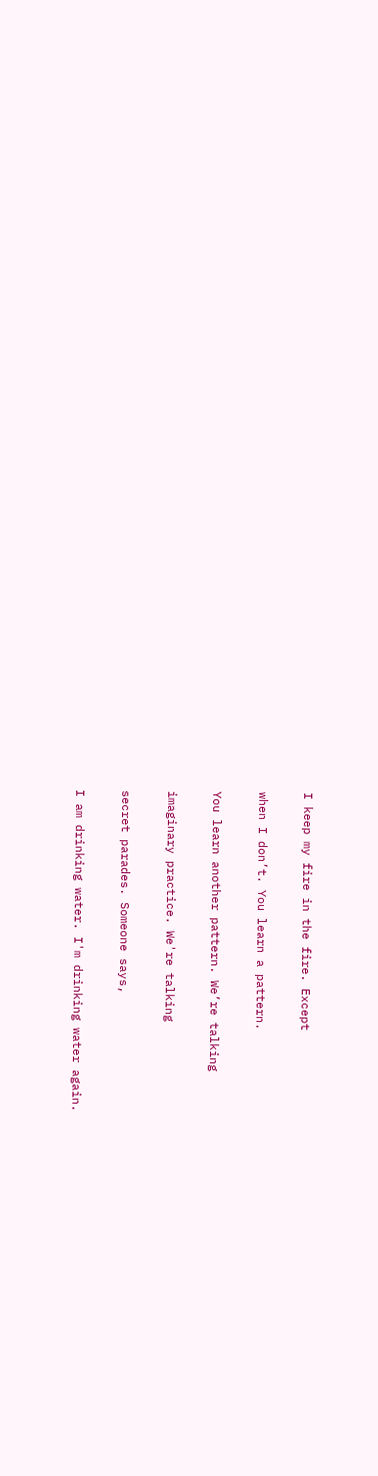I keep my fire in the fire. Except

when I don’t. You learn a pattern.

You learn another pattern. We’re talking

imaginary practice. We're talking

secret parades. Someone says,

I am drinking water. I'm drinking water again.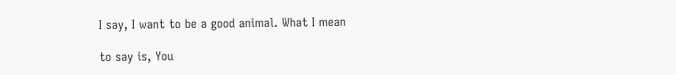I say, I want to be a good animal. What I mean

to say is, You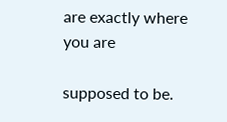are exactly where you are

supposed to be.